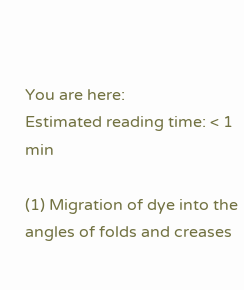You are here:
Estimated reading time: < 1 min

(1) Migration of dye into the angles of folds and creases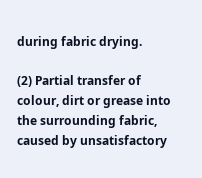during fabric drying.

(2) Partial transfer of colour, dirt or grease into the surrounding fabric, caused by unsatisfactory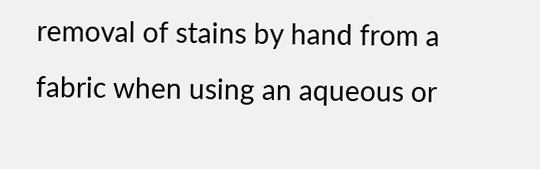removal of stains by hand from a fabric when using an aqueous or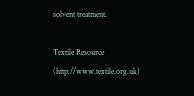solvent treatment.

Textile Resource (http://www.textile.org.uk)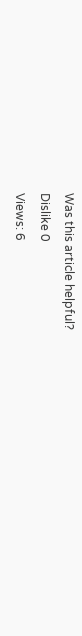Was this article helpful?
Dislike 0
Views: 6